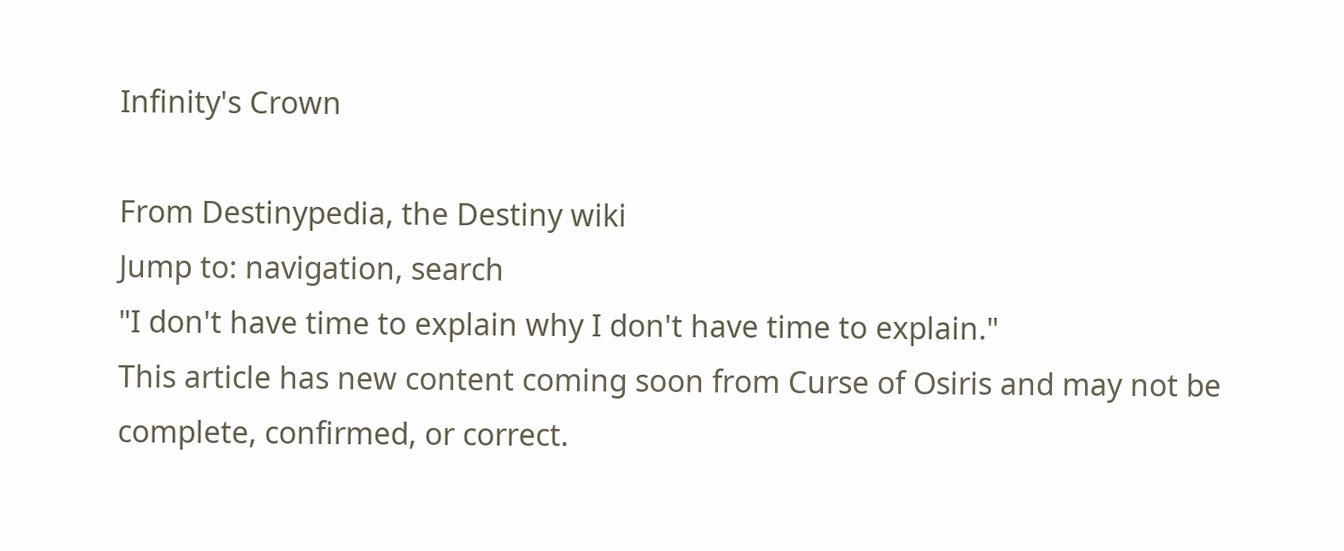Infinity's Crown

From Destinypedia, the Destiny wiki
Jump to: navigation, search
"I don't have time to explain why I don't have time to explain."
This article has new content coming soon from Curse of Osiris and may not be complete, confirmed, or correct.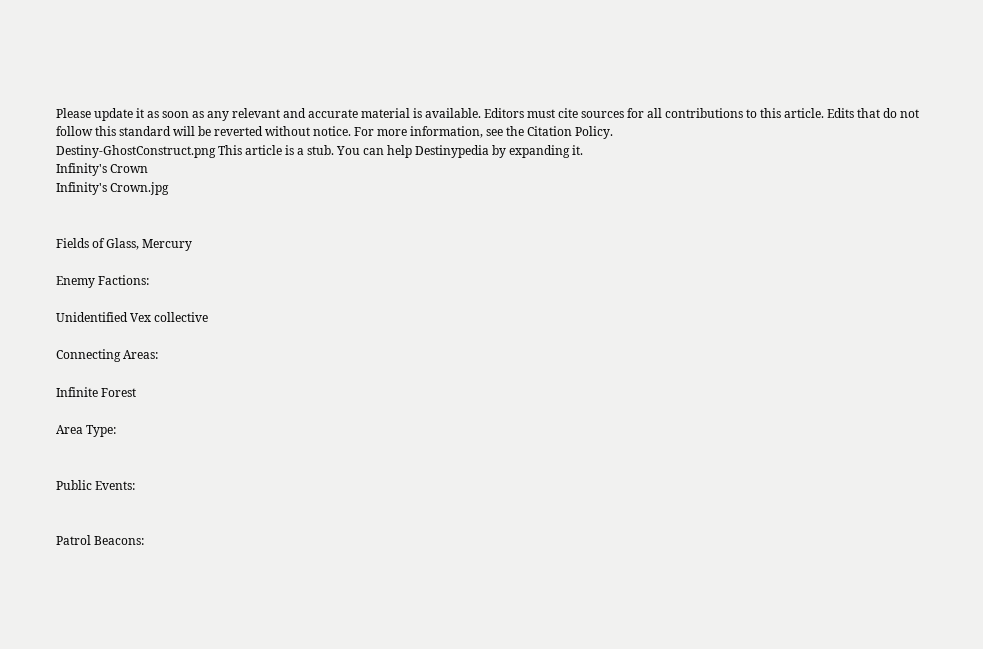Please update it as soon as any relevant and accurate material is available. Editors must cite sources for all contributions to this article. Edits that do not follow this standard will be reverted without notice. For more information, see the Citation Policy.
Destiny-GhostConstruct.png This article is a stub. You can help Destinypedia by expanding it.
Infinity's Crown
Infinity's Crown.jpg


Fields of Glass, Mercury

Enemy Factions:

Unidentified Vex collective

Connecting Areas:

Infinite Forest

Area Type:


Public Events:


Patrol Beacons: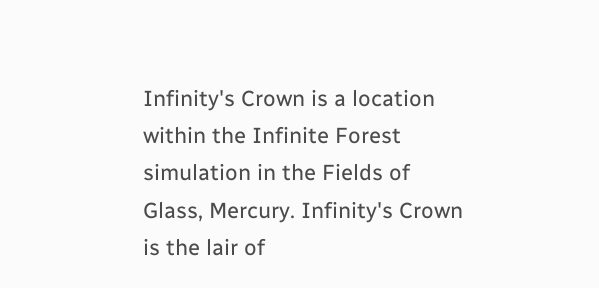Infinity's Crown is a location within the Infinite Forest simulation in the Fields of Glass, Mercury. Infinity's Crown is the lair of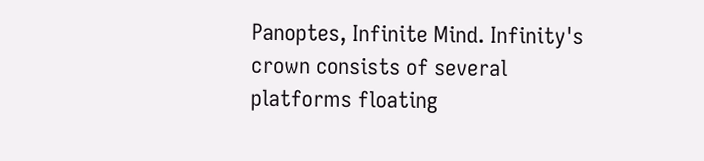Panoptes, Infinite Mind. Infinity's crown consists of several platforms floating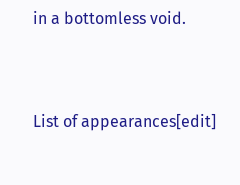in a bottomless void.


List of appearances[edit]